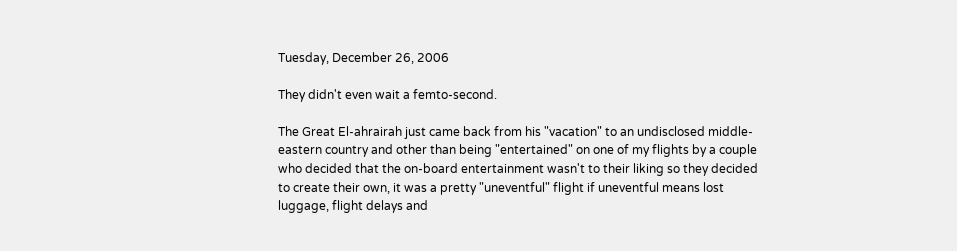Tuesday, December 26, 2006

They didn't even wait a femto-second.

The Great El-ahrairah just came back from his "vacation" to an undisclosed middle-eastern country and other than being "entertained" on one of my flights by a couple who decided that the on-board entertainment wasn't to their liking so they decided to create their own, it was a pretty "uneventful" flight if uneventful means lost luggage, flight delays and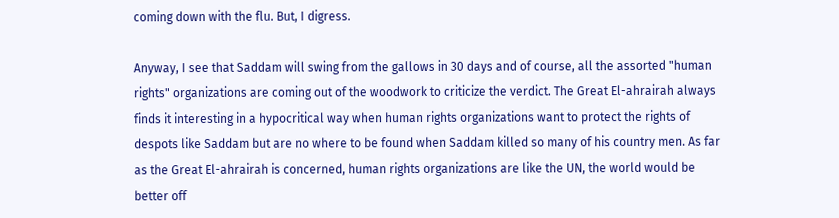coming down with the flu. But, I digress.

Anyway, I see that Saddam will swing from the gallows in 30 days and of course, all the assorted "human rights" organizations are coming out of the woodwork to criticize the verdict. The Great El-ahrairah always finds it interesting in a hypocritical way when human rights organizations want to protect the rights of despots like Saddam but are no where to be found when Saddam killed so many of his country men. As far as the Great El-ahrairah is concerned, human rights organizations are like the UN, the world would be better off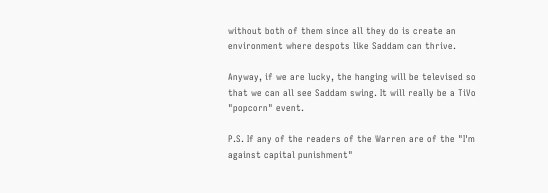without both of them since all they do is create an environment where despots like Saddam can thrive.

Anyway, if we are lucky, the hanging will be televised so that we can all see Saddam swing. It will really be a TiVo "popcorn" event.

P.S. If any of the readers of the Warren are of the "I'm against capital punishment"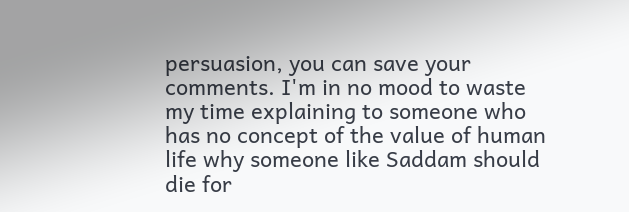persuasion, you can save your comments. I'm in no mood to waste my time explaining to someone who has no concept of the value of human life why someone like Saddam should die for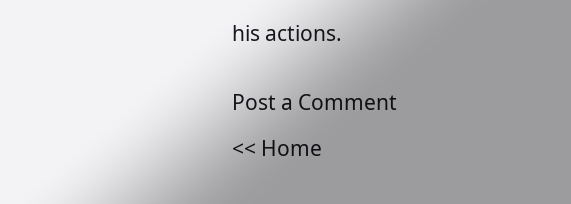his actions.


Post a Comment

<< Home